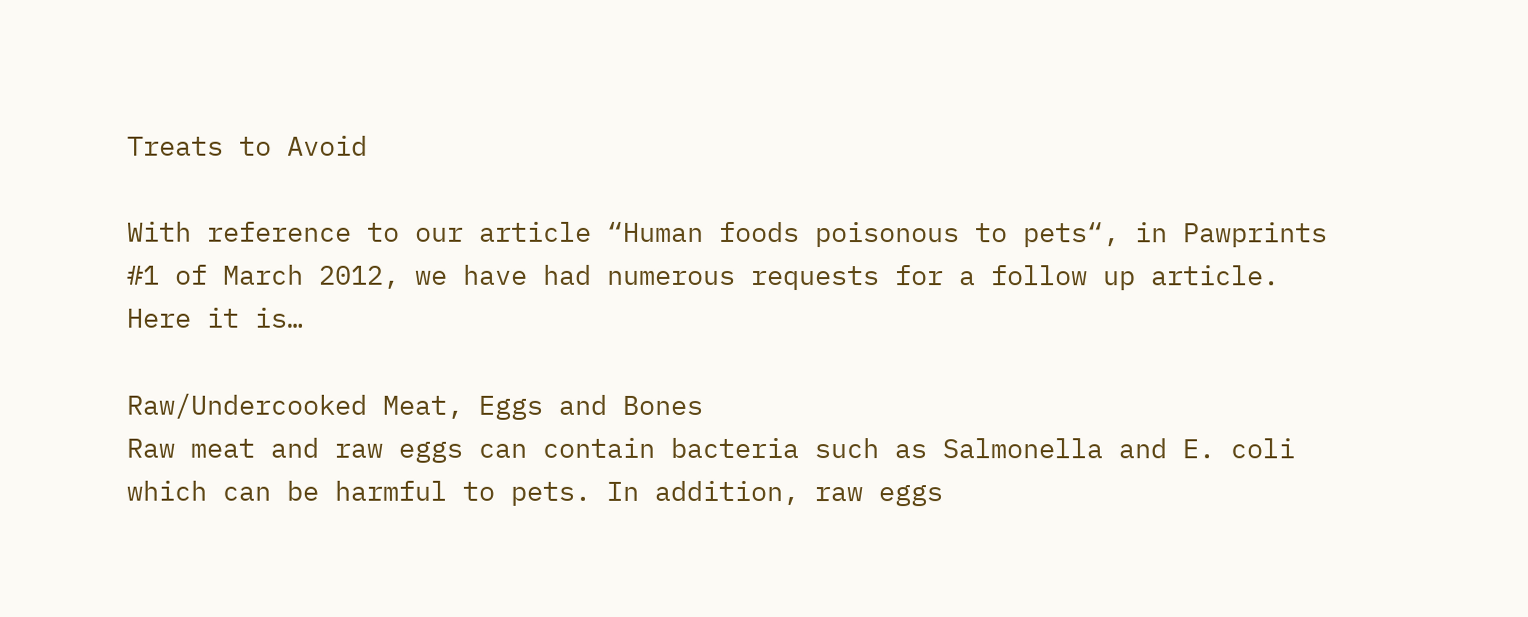Treats to Avoid

With reference to our article “Human foods poisonous to pets“, in Pawprints #1 of March 2012, we have had numerous requests for a follow up article. Here it is…

Raw/Undercooked Meat, Eggs and Bones
Raw meat and raw eggs can contain bacteria such as Salmonella and E. coli which can be harmful to pets. In addition, raw eggs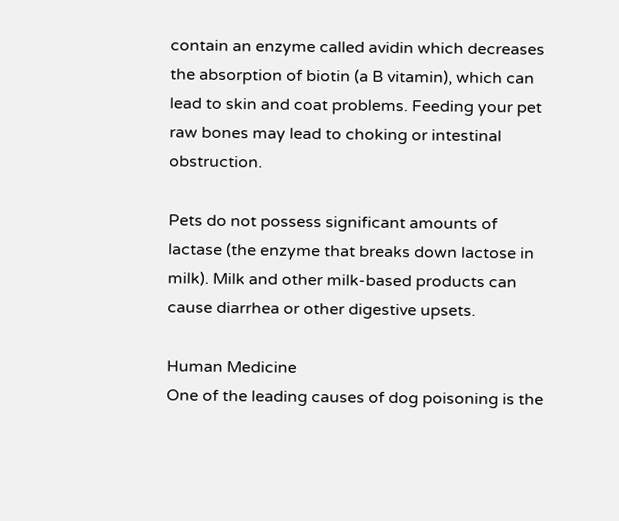contain an enzyme called avidin which decreases the absorption of biotin (a B vitamin), which can lead to skin and coat problems. Feeding your pet raw bones may lead to choking or intestinal obstruction.

Pets do not possess significant amounts of lactase (the enzyme that breaks down lactose in milk). Milk and other milk-based products can cause diarrhea or other digestive upsets.

Human Medicine
One of the leading causes of dog poisoning is the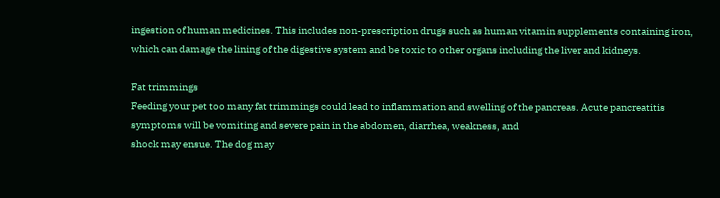ingestion of human medicines. This includes non-prescription drugs such as human vitamin supplements containing iron, which can damage the lining of the digestive system and be toxic to other organs including the liver and kidneys.

Fat trimmings
Feeding your pet too many fat trimmings could lead to inflammation and swelling of the pancreas. Acute pancreatitis symptoms will be vomiting and severe pain in the abdomen, diarrhea, weakness, and
shock may ensue. The dog may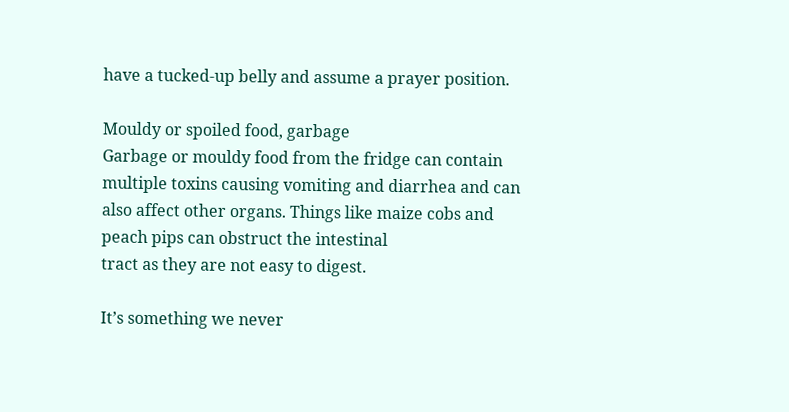have a tucked-up belly and assume a prayer position.

Mouldy or spoiled food, garbage
Garbage or mouldy food from the fridge can contain multiple toxins causing vomiting and diarrhea and can also affect other organs. Things like maize cobs and peach pips can obstruct the intestinal
tract as they are not easy to digest.

It’s something we never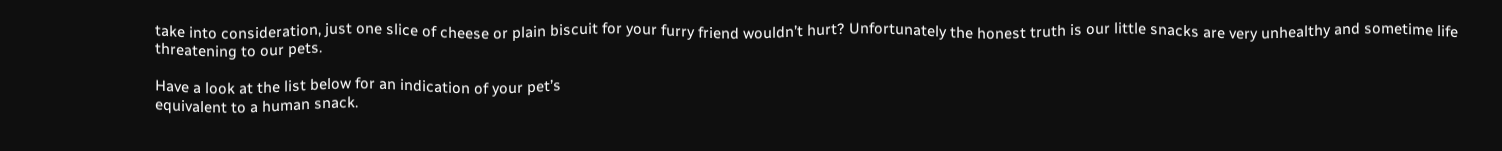take into consideration, just one slice of cheese or plain biscuit for your furry friend wouldn’t hurt? Unfortunately the honest truth is our little snacks are very unhealthy and sometime life threatening to our pets.

Have a look at the list below for an indication of your pet’s
equivalent to a human snack.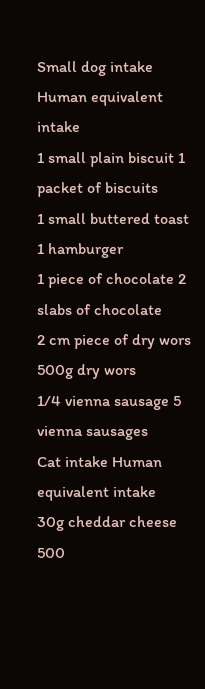Small dog intake Human equivalent intake
1 small plain biscuit 1 packet of biscuits
1 small buttered toast 1 hamburger
1 piece of chocolate 2 slabs of chocolate
2 cm piece of dry wors 500g dry wors
1/4 vienna sausage 5 vienna sausages
Cat intake Human equivalent intake
30g cheddar cheese 500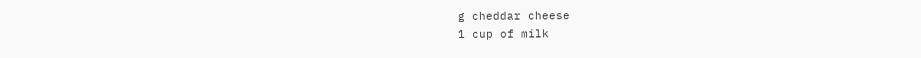g cheddar cheese
1 cup of milk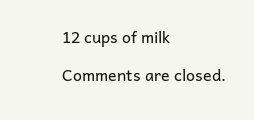12 cups of milk

Comments are closed.